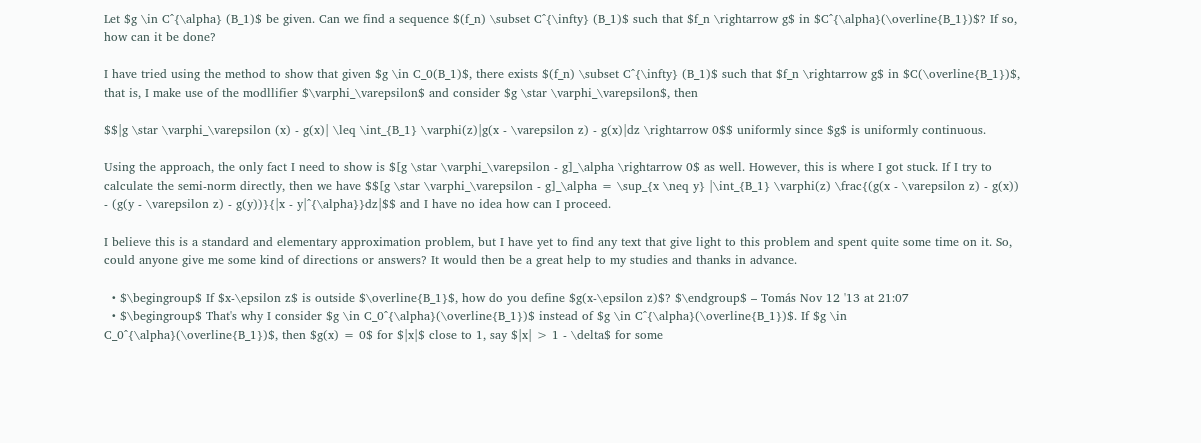Let $g \in C^{\alpha} (B_1)$ be given. Can we find a sequence $(f_n) \subset C^{\infty} (B_1)$ such that $f_n \rightarrow g$ in $C^{\alpha}(\overline{B_1})$? If so, how can it be done?

I have tried using the method to show that given $g \in C_0(B_1)$, there exists $(f_n) \subset C^{\infty} (B_1)$ such that $f_n \rightarrow g$ in $C(\overline{B_1})$, that is, I make use of the modllifier $\varphi_\varepsilon$ and consider $g \star \varphi_\varepsilon$, then

$$|g \star \varphi_\varepsilon (x) - g(x)| \leq \int_{B_1} \varphi(z)|g(x - \varepsilon z) - g(x)|dz \rightarrow 0$$ uniformly since $g$ is uniformly continuous.

Using the approach, the only fact I need to show is $[g \star \varphi_\varepsilon - g]_\alpha \rightarrow 0$ as well. However, this is where I got stuck. If I try to calculate the semi-norm directly, then we have $$[g \star \varphi_\varepsilon - g]_\alpha = \sup_{x \neq y} |\int_{B_1} \varphi(z) \frac{(g(x - \varepsilon z) - g(x)) - (g(y - \varepsilon z) - g(y))}{|x - y|^{\alpha}}dz|$$ and I have no idea how can I proceed.

I believe this is a standard and elementary approximation problem, but I have yet to find any text that give light to this problem and spent quite some time on it. So, could anyone give me some kind of directions or answers? It would then be a great help to my studies and thanks in advance.

  • $\begingroup$ If $x-\epsilon z$ is outside $\overline{B_1}$, how do you define $g(x-\epsilon z)$? $\endgroup$ – Tomás Nov 12 '13 at 21:07
  • $\begingroup$ That's why I consider $g \in C_0^{\alpha}(\overline{B_1})$ instead of $g \in C^{\alpha}(\overline{B_1})$. If $g \in C_0^{\alpha}(\overline{B_1})$, then $g(x) = 0$ for $|x|$ close to 1, say $|x| > 1 - \delta$ for some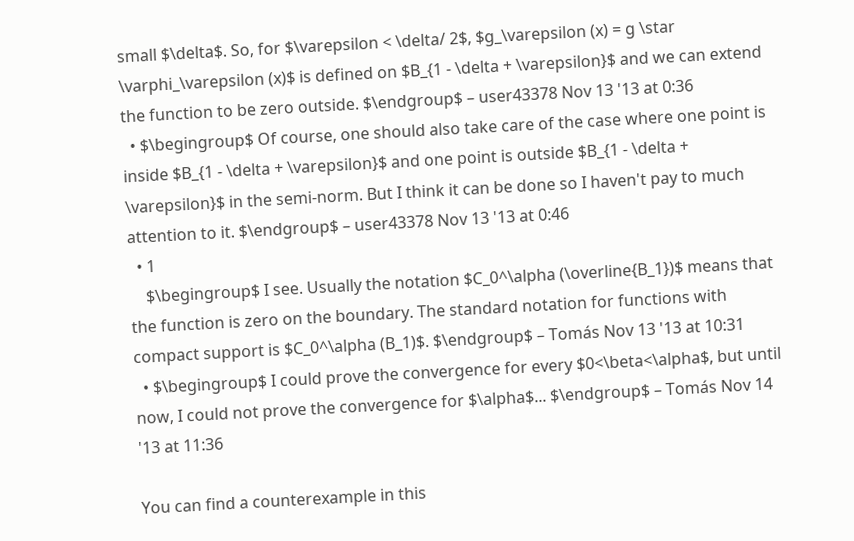small $\delta$. So, for $\varepsilon < \delta/ 2$, $g_\varepsilon (x) = g \star \varphi_\varepsilon (x)$ is defined on $B_{1 - \delta + \varepsilon}$ and we can extend the function to be zero outside. $\endgroup$ – user43378 Nov 13 '13 at 0:36
  • $\begingroup$ Of course, one should also take care of the case where one point is inside $B_{1 - \delta + \varepsilon}$ and one point is outside $B_{1 - \delta + \varepsilon}$ in the semi-norm. But I think it can be done so I haven't pay to much attention to it. $\endgroup$ – user43378 Nov 13 '13 at 0:46
  • 1
    $\begingroup$ I see. Usually the notation $C_0^\alpha (\overline{B_1})$ means that the function is zero on the boundary. The standard notation for functions with compact support is $C_0^\alpha (B_1)$. $\endgroup$ – Tomás Nov 13 '13 at 10:31
  • $\begingroup$ I could prove the convergence for every $0<\beta<\alpha$, but until now, I could not prove the convergence for $\alpha$... $\endgroup$ – Tomás Nov 14 '13 at 11:36

You can find a counterexample in this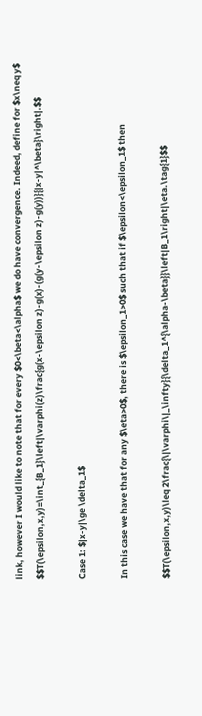link, however I would like to note that for every $0<\beta<\alpha$ we do have convergence. Indeed, define for $x\neq y$ $$T(\epsilon,x,y)=\int_{B_1}\left|\varphi(z)\frac{g(x-\epsilon z)-g(x)-(g(y-\epsilon z)-g(y))}{|x-y|^\beta}\right|.$$

Case 1: $|x-y|\ge \delta_1$

In this case we have that for any $\eta>0$, there is $\epsilon_1>0$ such that if $\epsilon<\epsilon_1$ then

$$T(\epsilon,x,y)\leq 2\frac{\|\varphi\|_\infty}{\delta_1^{\alpha-\beta}}\left|B_1\right|\eta.\tag{1}$$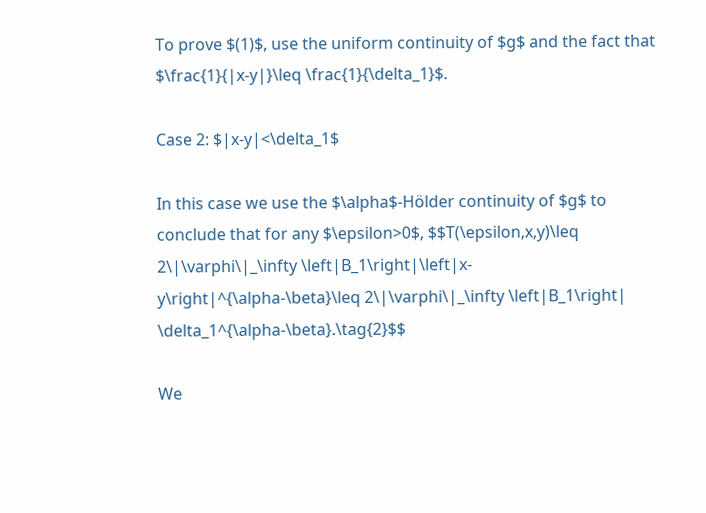To prove $(1)$, use the uniform continuity of $g$ and the fact that $\frac{1}{|x-y|}\leq \frac{1}{\delta_1}$.

Case 2: $|x-y|<\delta_1$

In this case we use the $\alpha$-Hölder continuity of $g$ to conclude that for any $\epsilon>0$, $$T(\epsilon,x,y)\leq 2\|\varphi\|_\infty \left|B_1\right|\left|x-y\right|^{\alpha-\beta}\leq 2\|\varphi\|_\infty \left|B_1\right| \delta_1^{\alpha-\beta}.\tag{2}$$

We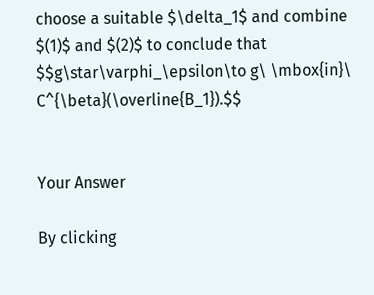choose a suitable $\delta_1$ and combine $(1)$ and $(2)$ to conclude that $$g\star\varphi_\epsilon\to g\ \mbox{in}\ C^{\beta}(\overline{B_1}).$$


Your Answer

By clicking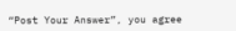“Post Your Answer”, you agree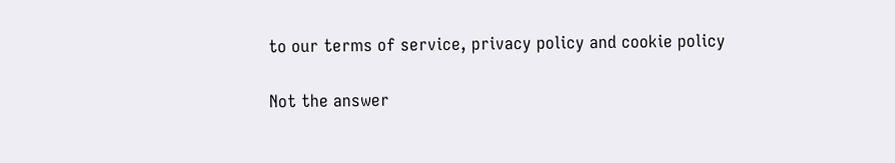to our terms of service, privacy policy and cookie policy

Not the answer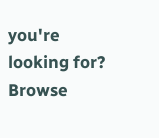you're looking for? Browse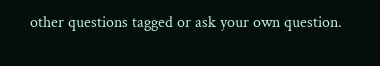other questions tagged or ask your own question.